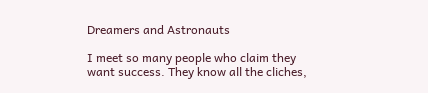Dreamers and Astronauts

I meet so many people who claim they want success. They know all the cliches,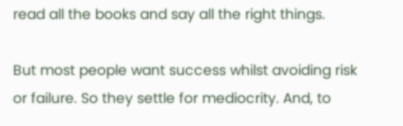read all the books and say all the right things.

But most people want success whilst avoiding risk or failure. So they settle for mediocrity. And, to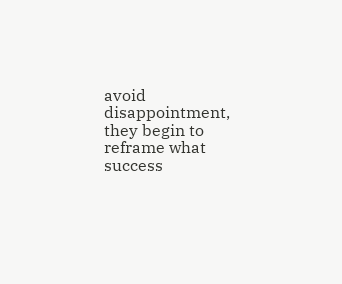avoid disappointment, they begin to reframe what success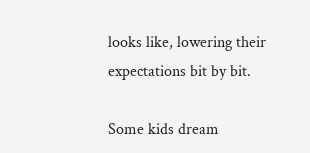looks like, lowering their expectations bit by bit.

Some kids dream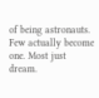of being astronauts. Few actually become one. Most just dream.